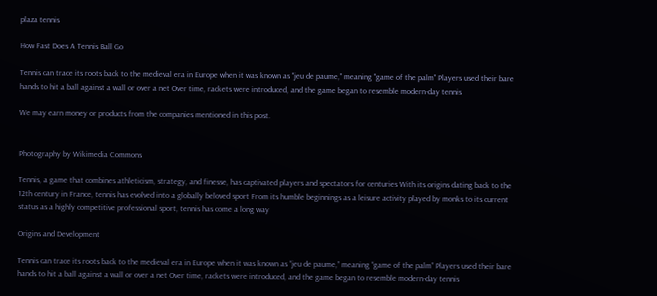plaza tennis

How Fast Does A Tennis Ball Go

Tennis can trace its roots back to the medieval era in Europe when it was known as "jeu de paume," meaning "game of the palm" Players used their bare hands to hit a ball against a wall or over a net Over time, rackets were introduced, and the game began to resemble modern-day tennis

We may earn money or products from the companies mentioned in this post.


Photography by Wikimedia Commons

Tennis, a game that combines athleticism, strategy, and finesse, has captivated players and spectators for centuries With its origins dating back to the 12th century in France, tennis has evolved into a globally beloved sport From its humble beginnings as a leisure activity played by monks to its current status as a highly competitive professional sport, tennis has come a long way

Origins and Development

Tennis can trace its roots back to the medieval era in Europe when it was known as “jeu de paume,” meaning “game of the palm” Players used their bare hands to hit a ball against a wall or over a net Over time, rackets were introduced, and the game began to resemble modern-day tennis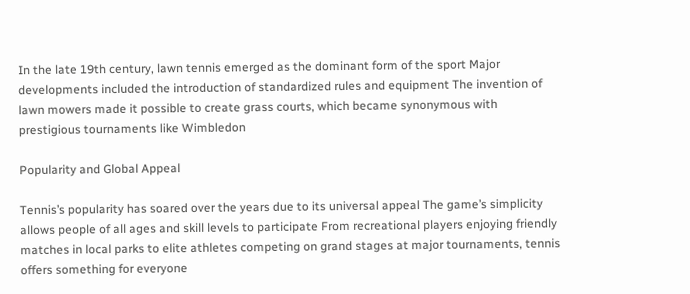In the late 19th century, lawn tennis emerged as the dominant form of the sport Major developments included the introduction of standardized rules and equipment The invention of lawn mowers made it possible to create grass courts, which became synonymous with prestigious tournaments like Wimbledon

Popularity and Global Appeal

Tennis’s popularity has soared over the years due to its universal appeal The game’s simplicity allows people of all ages and skill levels to participate From recreational players enjoying friendly matches in local parks to elite athletes competing on grand stages at major tournaments, tennis offers something for everyone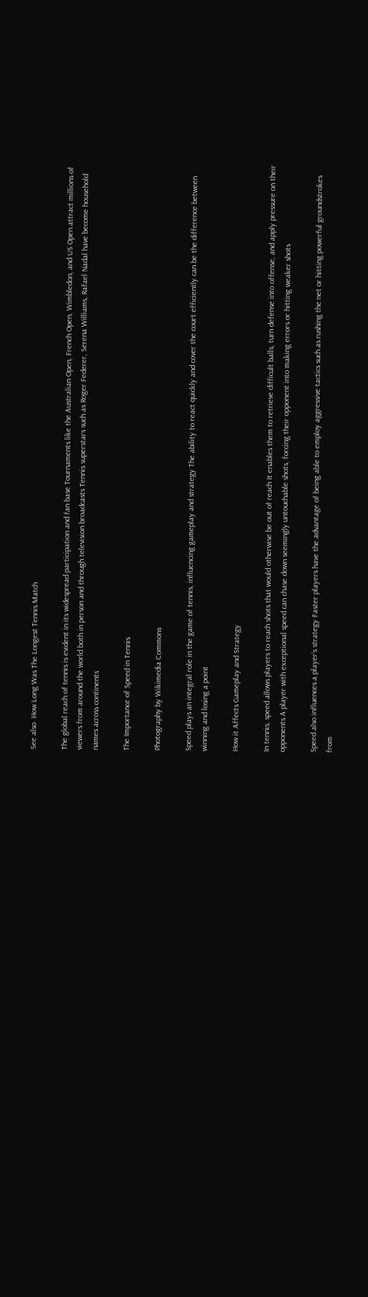See also  How Long Was The Longest Tennis Match

The global reach of tennis is evident in its widespread participation and fan base Tournaments like the Australian Open, French Open, Wimbledon, and US Open attract millions of viewers from around the world both in person and through television broadcasts Tennis superstars such as Roger Federer, Serena Williams, Rafael Nadal have become household names across continents

The Importance of Speed in Tennis

Photography by Wikimedia Commons

Speed plays an integral role in the game of tennis, influencing gameplay and strategy The ability to react quickly and cover the court efficiently can be the difference between winning and losing a point

How it Affects Gameplay and Strategy

In tennis, speed allows players to reach shots that would otherwise be out of reach It enables them to retrieve difficult balls, turn defense into offense, and apply pressure on their opponents A player with exceptional speed can chase down seemingly untouchable shots, forcing their opponent into making errors or hitting weaker shots

Speed also influences a player’s strategy Faster players have the advantage of being able to employ aggressive tactics such as rushing the net or hitting powerful groundstrokes from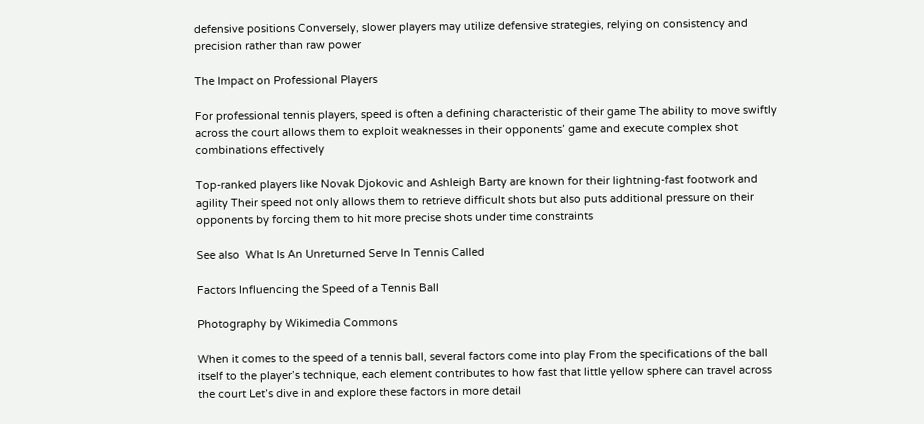defensive positions Conversely, slower players may utilize defensive strategies, relying on consistency and precision rather than raw power

The Impact on Professional Players

For professional tennis players, speed is often a defining characteristic of their game The ability to move swiftly across the court allows them to exploit weaknesses in their opponents’ game and execute complex shot combinations effectively

Top-ranked players like Novak Djokovic and Ashleigh Barty are known for their lightning-fast footwork and agility Their speed not only allows them to retrieve difficult shots but also puts additional pressure on their opponents by forcing them to hit more precise shots under time constraints

See also  What Is An Unreturned Serve In Tennis Called

Factors Influencing the Speed of a Tennis Ball

Photography by Wikimedia Commons

When it comes to the speed of a tennis ball, several factors come into play From the specifications of the ball itself to the player’s technique, each element contributes to how fast that little yellow sphere can travel across the court Let’s dive in and explore these factors in more detail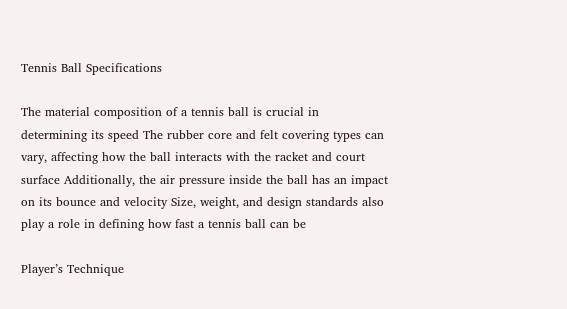Tennis Ball Specifications

The material composition of a tennis ball is crucial in determining its speed The rubber core and felt covering types can vary, affecting how the ball interacts with the racket and court surface Additionally, the air pressure inside the ball has an impact on its bounce and velocity Size, weight, and design standards also play a role in defining how fast a tennis ball can be

Player’s Technique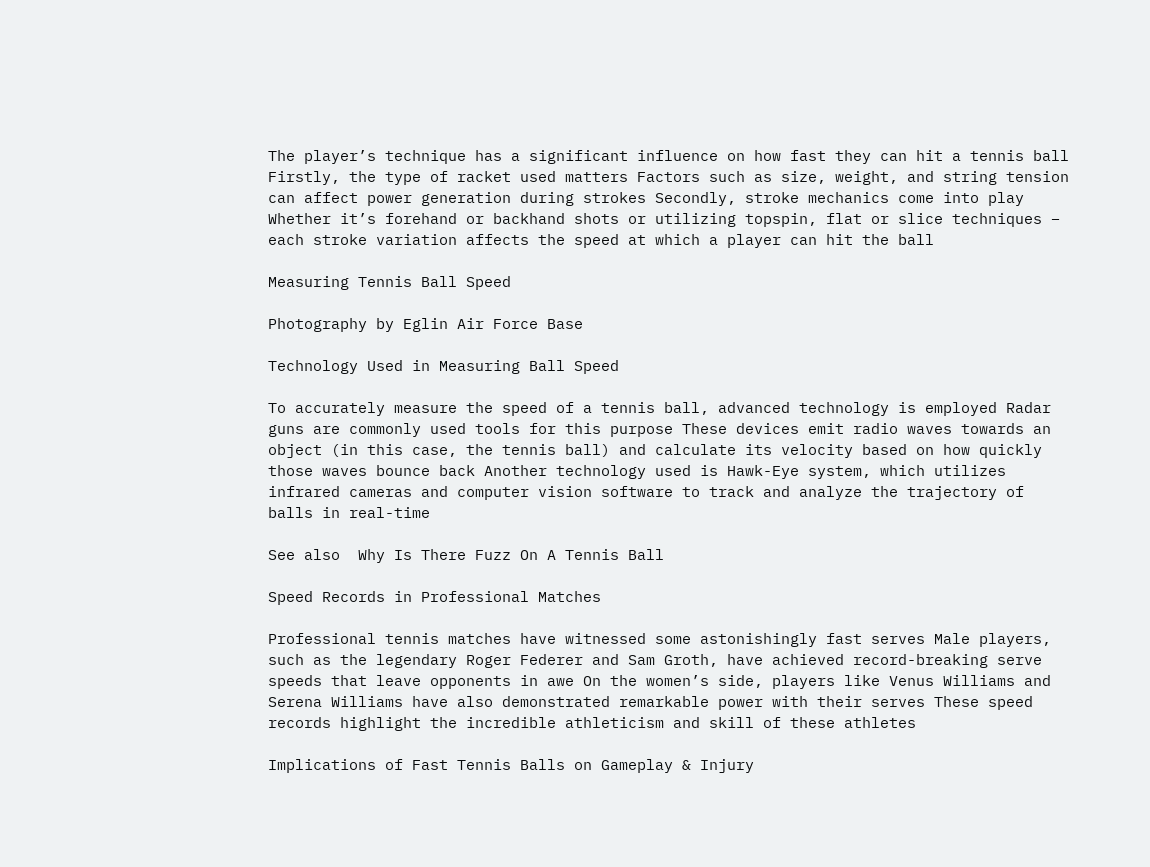The player’s technique has a significant influence on how fast they can hit a tennis ball Firstly, the type of racket used matters Factors such as size, weight, and string tension can affect power generation during strokes Secondly, stroke mechanics come into play Whether it’s forehand or backhand shots or utilizing topspin, flat or slice techniques – each stroke variation affects the speed at which a player can hit the ball

Measuring Tennis Ball Speed

Photography by Eglin Air Force Base

Technology Used in Measuring Ball Speed

To accurately measure the speed of a tennis ball, advanced technology is employed Radar guns are commonly used tools for this purpose These devices emit radio waves towards an object (in this case, the tennis ball) and calculate its velocity based on how quickly those waves bounce back Another technology used is Hawk-Eye system, which utilizes infrared cameras and computer vision software to track and analyze the trajectory of balls in real-time

See also  Why Is There Fuzz On A Tennis Ball

Speed Records in Professional Matches

Professional tennis matches have witnessed some astonishingly fast serves Male players, such as the legendary Roger Federer and Sam Groth, have achieved record-breaking serve speeds that leave opponents in awe On the women’s side, players like Venus Williams and Serena Williams have also demonstrated remarkable power with their serves These speed records highlight the incredible athleticism and skill of these athletes

Implications of Fast Tennis Balls on Gameplay & Injury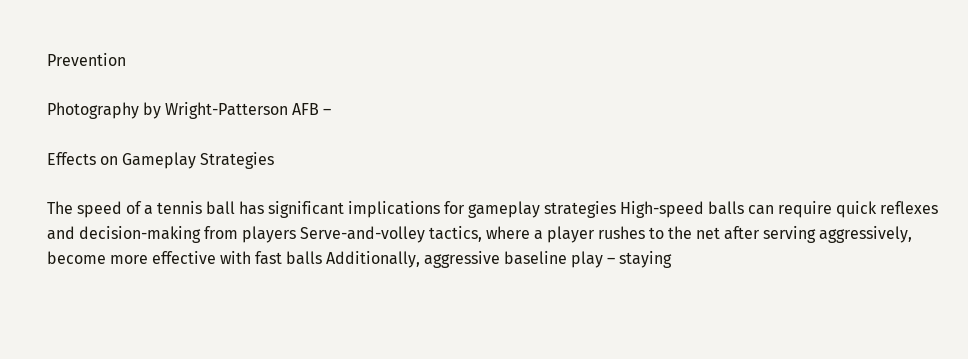Prevention

Photography by Wright-Patterson AFB –

Effects on Gameplay Strategies

The speed of a tennis ball has significant implications for gameplay strategies High-speed balls can require quick reflexes and decision-making from players Serve-and-volley tactics, where a player rushes to the net after serving aggressively, become more effective with fast balls Additionally, aggressive baseline play – staying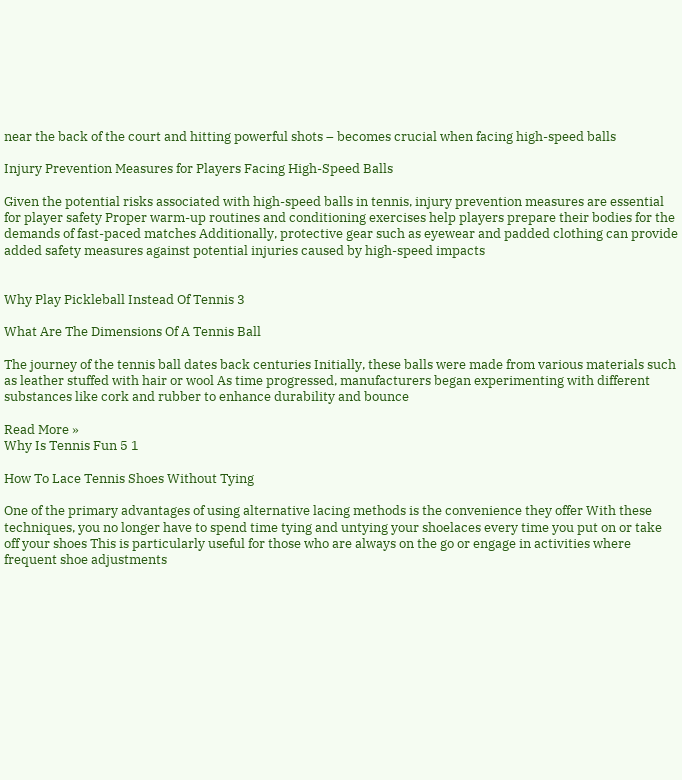near the back of the court and hitting powerful shots – becomes crucial when facing high-speed balls

Injury Prevention Measures for Players Facing High-Speed Balls

Given the potential risks associated with high-speed balls in tennis, injury prevention measures are essential for player safety Proper warm-up routines and conditioning exercises help players prepare their bodies for the demands of fast-paced matches Additionally, protective gear such as eyewear and padded clothing can provide added safety measures against potential injuries caused by high-speed impacts


Why Play Pickleball Instead Of Tennis 3

What Are The Dimensions Of A Tennis Ball

The journey of the tennis ball dates back centuries Initially, these balls were made from various materials such as leather stuffed with hair or wool As time progressed, manufacturers began experimenting with different substances like cork and rubber to enhance durability and bounce

Read More »
Why Is Tennis Fun 5 1

How To Lace Tennis Shoes Without Tying

One of the primary advantages of using alternative lacing methods is the convenience they offer With these techniques, you no longer have to spend time tying and untying your shoelaces every time you put on or take off your shoes This is particularly useful for those who are always on the go or engage in activities where frequent shoe adjustments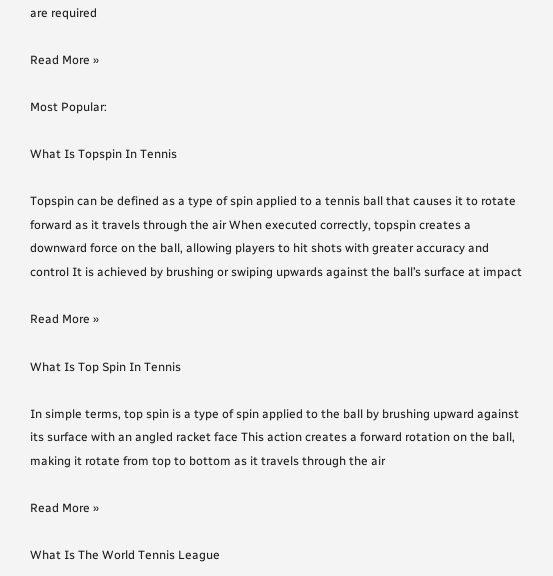are required

Read More »

Most Popular:

What Is Topspin In Tennis

Topspin can be defined as a type of spin applied to a tennis ball that causes it to rotate forward as it travels through the air When executed correctly, topspin creates a downward force on the ball, allowing players to hit shots with greater accuracy and control It is achieved by brushing or swiping upwards against the ball’s surface at impact

Read More »

What Is Top Spin In Tennis

In simple terms, top spin is a type of spin applied to the ball by brushing upward against its surface with an angled racket face This action creates a forward rotation on the ball, making it rotate from top to bottom as it travels through the air

Read More »

What Is The World Tennis League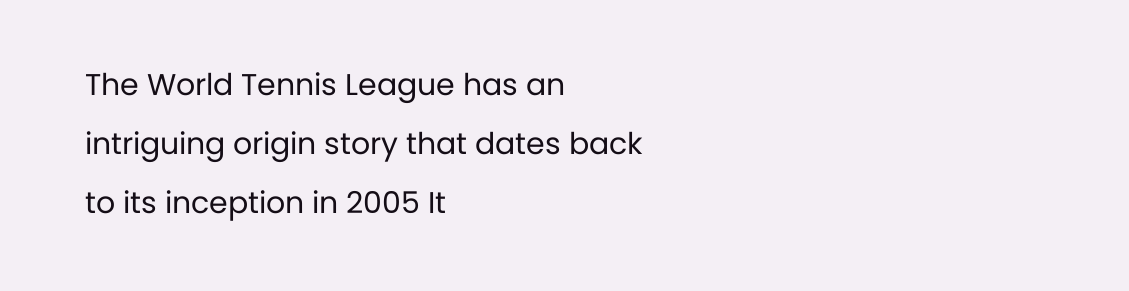The World Tennis League has an intriguing origin story that dates back to its inception in 2005 It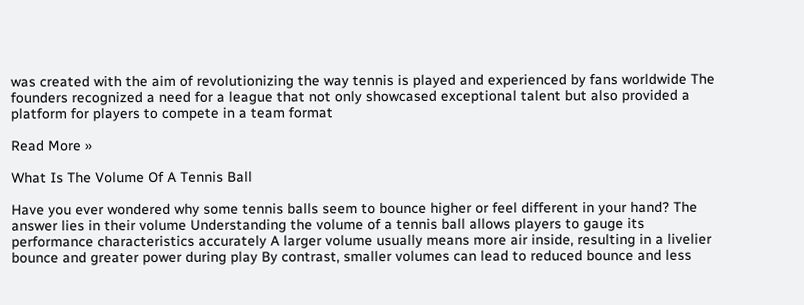was created with the aim of revolutionizing the way tennis is played and experienced by fans worldwide The founders recognized a need for a league that not only showcased exceptional talent but also provided a platform for players to compete in a team format

Read More »

What Is The Volume Of A Tennis Ball

Have you ever wondered why some tennis balls seem to bounce higher or feel different in your hand? The answer lies in their volume Understanding the volume of a tennis ball allows players to gauge its performance characteristics accurately A larger volume usually means more air inside, resulting in a livelier bounce and greater power during play By contrast, smaller volumes can lead to reduced bounce and less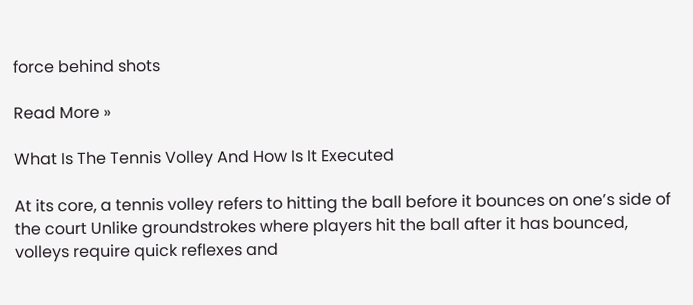force behind shots

Read More »

What Is The Tennis Volley And How Is It Executed

At its core, a tennis volley refers to hitting the ball before it bounces on one’s side of the court Unlike groundstrokes where players hit the ball after it has bounced, volleys require quick reflexes and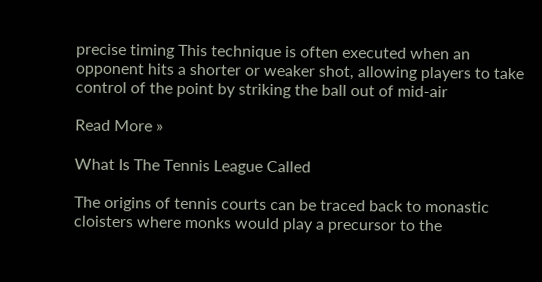precise timing This technique is often executed when an opponent hits a shorter or weaker shot, allowing players to take control of the point by striking the ball out of mid-air

Read More »

What Is The Tennis League Called

The origins of tennis courts can be traced back to monastic cloisters where monks would play a precursor to the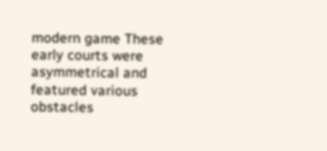modern game These early courts were asymmetrical and featured various obstacles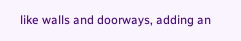like walls and doorways, adding an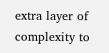extra layer of complexity to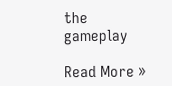the gameplay

Read More »